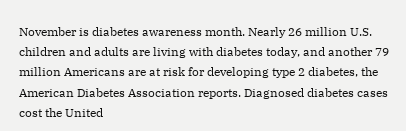November is diabetes awareness month. Nearly 26 million U.S. children and adults are living with diabetes today, and another 79 million Americans are at risk for developing type 2 diabetes, the American Diabetes Association reports. Diagnosed diabetes cases cost the United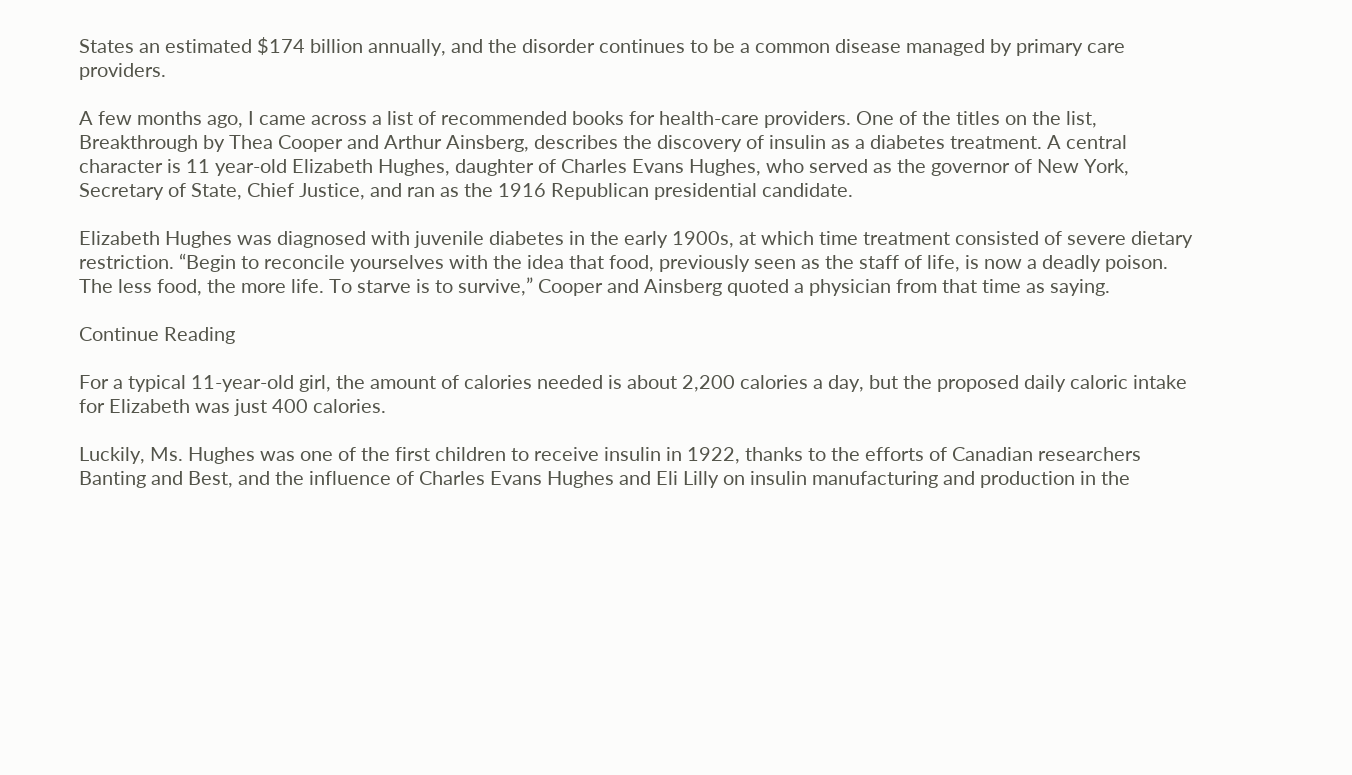States an estimated $174 billion annually, and the disorder continues to be a common disease managed by primary care providers.

A few months ago, I came across a list of recommended books for health-care providers. One of the titles on the list, Breakthrough by Thea Cooper and Arthur Ainsberg, describes the discovery of insulin as a diabetes treatment. A central character is 11 year-old Elizabeth Hughes, daughter of Charles Evans Hughes, who served as the governor of New York, Secretary of State, Chief Justice, and ran as the 1916 Republican presidential candidate.

Elizabeth Hughes was diagnosed with juvenile diabetes in the early 1900s, at which time treatment consisted of severe dietary restriction. “Begin to reconcile yourselves with the idea that food, previously seen as the staff of life, is now a deadly poison. The less food, the more life. To starve is to survive,” Cooper and Ainsberg quoted a physician from that time as saying.

Continue Reading

For a typical 11-year-old girl, the amount of calories needed is about 2,200 calories a day, but the proposed daily caloric intake for Elizabeth was just 400 calories.

Luckily, Ms. Hughes was one of the first children to receive insulin in 1922, thanks to the efforts of Canadian researchers Banting and Best, and the influence of Charles Evans Hughes and Eli Lilly on insulin manufacturing and production in the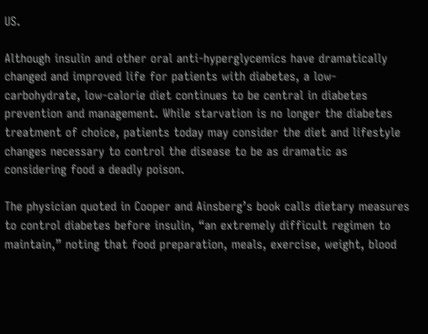US.

Although insulin and other oral anti-hyperglycemics have dramatically changed and improved life for patients with diabetes, a low-carbohydrate, low-calorie diet continues to be central in diabetes prevention and management. While starvation is no longer the diabetes treatment of choice, patients today may consider the diet and lifestyle changes necessary to control the disease to be as dramatic as considering food a deadly poison.

The physician quoted in Cooper and Ainsberg’s book calls dietary measures to control diabetes before insulin, “an extremely difficult regimen to maintain,” noting that food preparation, meals, exercise, weight, blood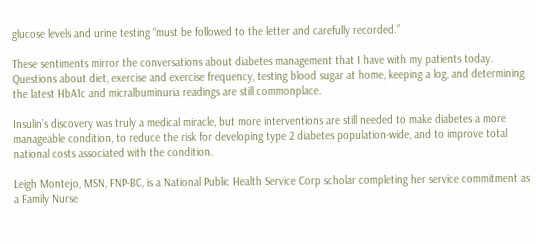glucose levels and urine testing “must be followed to the letter and carefully recorded.”

These sentiments mirror the conversations about diabetes management that I have with my patients today. Questions about diet, exercise and exercise frequency, testing blood sugar at home, keeping a log, and determining the latest HbA1c and micralbuminuria readings are still commonplace.

Insulin’s discovery was truly a medical miracle, but more interventions are still needed to make diabetes a more manageable condition, to reduce the risk for developing type 2 diabetes population-wide, and to improve total national costs associated with the condition.

Leigh Montejo, MSN, FNP-BC, is a National Public Health Service Corp scholar completing her service commitment as a Family Nurse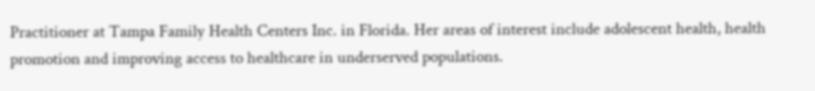Practitioner at Tampa Family Health Centers Inc. in Florida. Her areas of interest include adolescent health, health promotion and improving access to healthcare in underserved populations.